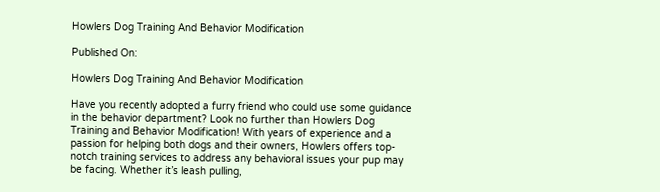Howlers Dog Training And Behavior Modification

Published On:

Howlers Dog Training And Behavior Modification

Have you recently adopted a furry friend who could use some guidance in the behavior department? Look no further than Howlers Dog Training and Behavior Modification! With years of experience and a passion for helping both dogs and their owners, Howlers offers top-notch training services to address any behavioral issues your pup may be facing. Whether it’s leash pulling,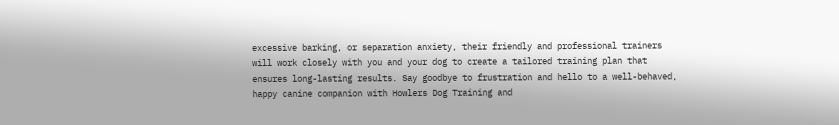excessive barking, or separation anxiety, their friendly and professional trainers will work closely with you and your dog to create a tailored training plan that ensures long-lasting results. Say goodbye to frustration and hello to a well-behaved, happy canine companion with Howlers Dog Training and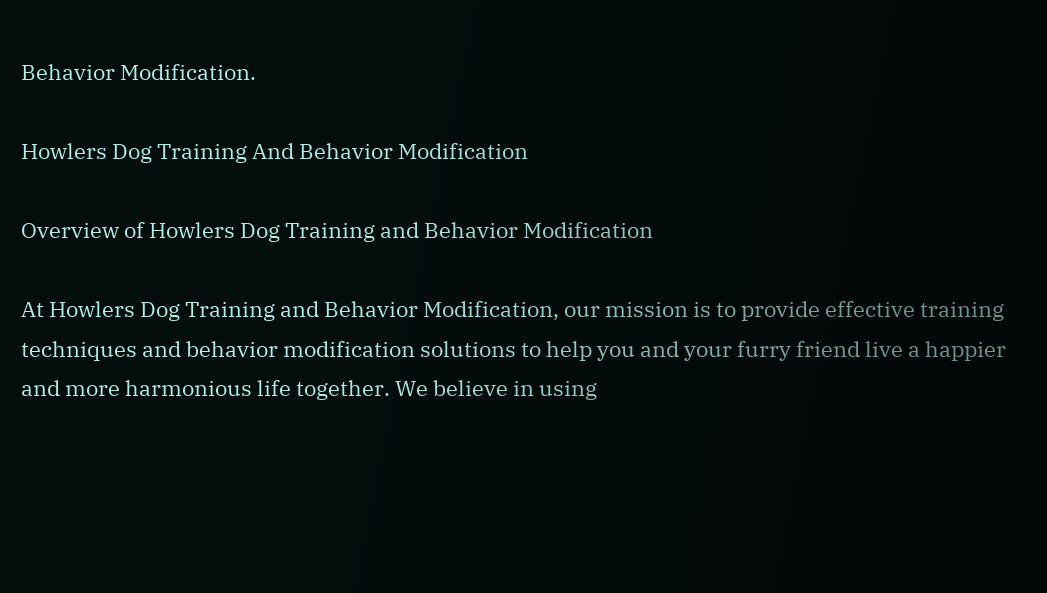Behavior Modification.

Howlers Dog Training And Behavior Modification

Overview of Howlers Dog Training and Behavior Modification

At Howlers Dog Training and Behavior Modification, our mission is to provide effective training techniques and behavior modification solutions to help you and your furry friend live a happier and more harmonious life together. We believe in using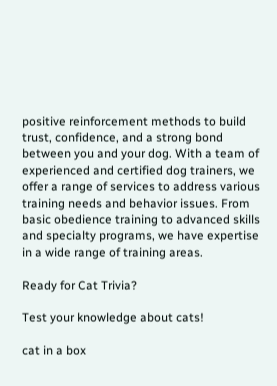positive reinforcement methods to build trust, confidence, and a strong bond between you and your dog. With a team of experienced and certified dog trainers, we offer a range of services to address various training needs and behavior issues. From basic obedience training to advanced skills and specialty programs, we have expertise in a wide range of training areas.

Ready for Cat Trivia?

Test your knowledge about cats!

cat in a box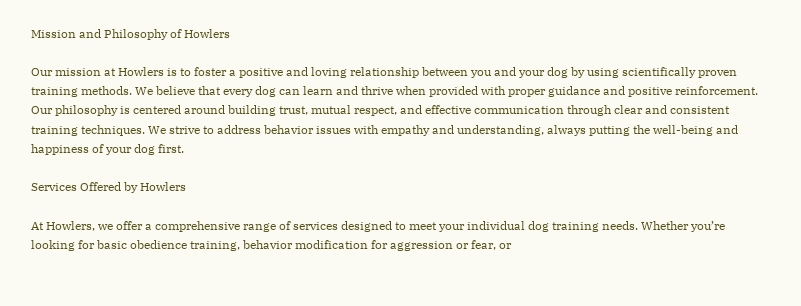Mission and Philosophy of Howlers

Our mission at Howlers is to foster a positive and loving relationship between you and your dog by using scientifically proven training methods. We believe that every dog can learn and thrive when provided with proper guidance and positive reinforcement. Our philosophy is centered around building trust, mutual respect, and effective communication through clear and consistent training techniques. We strive to address behavior issues with empathy and understanding, always putting the well-being and happiness of your dog first.

Services Offered by Howlers

At Howlers, we offer a comprehensive range of services designed to meet your individual dog training needs. Whether you’re looking for basic obedience training, behavior modification for aggression or fear, or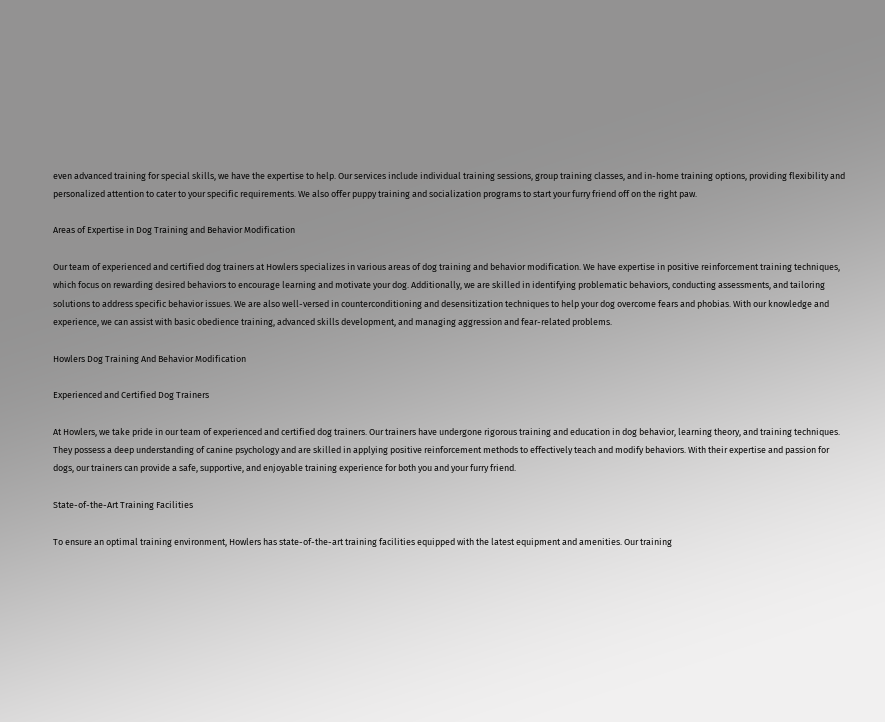even advanced training for special skills, we have the expertise to help. Our services include individual training sessions, group training classes, and in-home training options, providing flexibility and personalized attention to cater to your specific requirements. We also offer puppy training and socialization programs to start your furry friend off on the right paw.

Areas of Expertise in Dog Training and Behavior Modification

Our team of experienced and certified dog trainers at Howlers specializes in various areas of dog training and behavior modification. We have expertise in positive reinforcement training techniques, which focus on rewarding desired behaviors to encourage learning and motivate your dog. Additionally, we are skilled in identifying problematic behaviors, conducting assessments, and tailoring solutions to address specific behavior issues. We are also well-versed in counterconditioning and desensitization techniques to help your dog overcome fears and phobias. With our knowledge and experience, we can assist with basic obedience training, advanced skills development, and managing aggression and fear-related problems.

Howlers Dog Training And Behavior Modification

Experienced and Certified Dog Trainers

At Howlers, we take pride in our team of experienced and certified dog trainers. Our trainers have undergone rigorous training and education in dog behavior, learning theory, and training techniques. They possess a deep understanding of canine psychology and are skilled in applying positive reinforcement methods to effectively teach and modify behaviors. With their expertise and passion for dogs, our trainers can provide a safe, supportive, and enjoyable training experience for both you and your furry friend.

State-of-the-Art Training Facilities

To ensure an optimal training environment, Howlers has state-of-the-art training facilities equipped with the latest equipment and amenities. Our training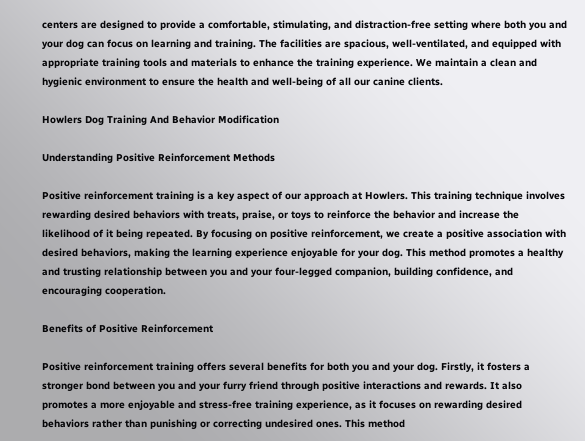centers are designed to provide a comfortable, stimulating, and distraction-free setting where both you and your dog can focus on learning and training. The facilities are spacious, well-ventilated, and equipped with appropriate training tools and materials to enhance the training experience. We maintain a clean and hygienic environment to ensure the health and well-being of all our canine clients.

Howlers Dog Training And Behavior Modification

Understanding Positive Reinforcement Methods

Positive reinforcement training is a key aspect of our approach at Howlers. This training technique involves rewarding desired behaviors with treats, praise, or toys to reinforce the behavior and increase the likelihood of it being repeated. By focusing on positive reinforcement, we create a positive association with desired behaviors, making the learning experience enjoyable for your dog. This method promotes a healthy and trusting relationship between you and your four-legged companion, building confidence, and encouraging cooperation.

Benefits of Positive Reinforcement

Positive reinforcement training offers several benefits for both you and your dog. Firstly, it fosters a stronger bond between you and your furry friend through positive interactions and rewards. It also promotes a more enjoyable and stress-free training experience, as it focuses on rewarding desired behaviors rather than punishing or correcting undesired ones. This method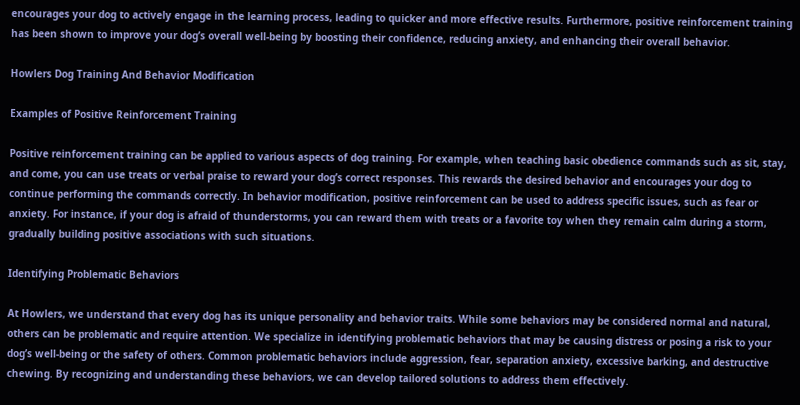encourages your dog to actively engage in the learning process, leading to quicker and more effective results. Furthermore, positive reinforcement training has been shown to improve your dog’s overall well-being by boosting their confidence, reducing anxiety, and enhancing their overall behavior.

Howlers Dog Training And Behavior Modification

Examples of Positive Reinforcement Training

Positive reinforcement training can be applied to various aspects of dog training. For example, when teaching basic obedience commands such as sit, stay, and come, you can use treats or verbal praise to reward your dog’s correct responses. This rewards the desired behavior and encourages your dog to continue performing the commands correctly. In behavior modification, positive reinforcement can be used to address specific issues, such as fear or anxiety. For instance, if your dog is afraid of thunderstorms, you can reward them with treats or a favorite toy when they remain calm during a storm, gradually building positive associations with such situations.

Identifying Problematic Behaviors

At Howlers, we understand that every dog has its unique personality and behavior traits. While some behaviors may be considered normal and natural, others can be problematic and require attention. We specialize in identifying problematic behaviors that may be causing distress or posing a risk to your dog’s well-being or the safety of others. Common problematic behaviors include aggression, fear, separation anxiety, excessive barking, and destructive chewing. By recognizing and understanding these behaviors, we can develop tailored solutions to address them effectively.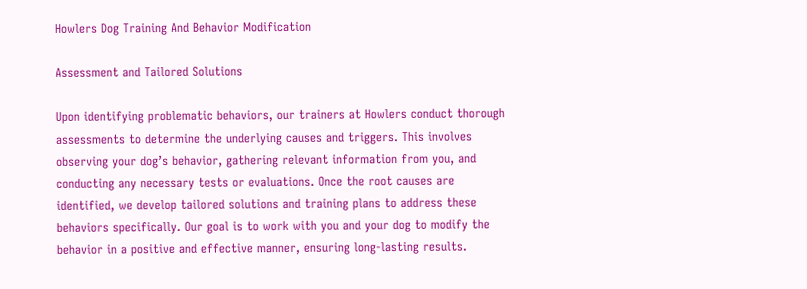Howlers Dog Training And Behavior Modification

Assessment and Tailored Solutions

Upon identifying problematic behaviors, our trainers at Howlers conduct thorough assessments to determine the underlying causes and triggers. This involves observing your dog’s behavior, gathering relevant information from you, and conducting any necessary tests or evaluations. Once the root causes are identified, we develop tailored solutions and training plans to address these behaviors specifically. Our goal is to work with you and your dog to modify the behavior in a positive and effective manner, ensuring long-lasting results.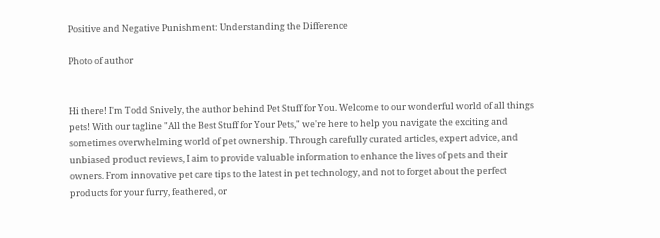Positive and Negative Punishment: Understanding the Difference

Photo of author


Hi there! I'm Todd Snively, the author behind Pet Stuff for You. Welcome to our wonderful world of all things pets! With our tagline "All the Best Stuff for Your Pets," we're here to help you navigate the exciting and sometimes overwhelming world of pet ownership. Through carefully curated articles, expert advice, and unbiased product reviews, I aim to provide valuable information to enhance the lives of pets and their owners. From innovative pet care tips to the latest in pet technology, and not to forget about the perfect products for your furry, feathered, or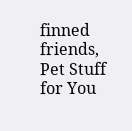finned friends, Pet Stuff for You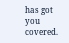has got you covered.